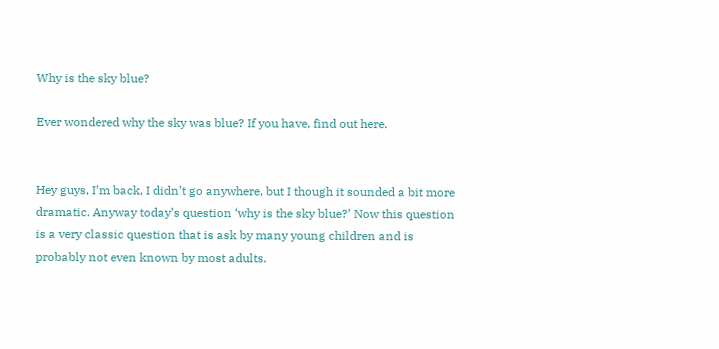Why is the sky blue?

Ever wondered why the sky was blue? If you have, find out here.


Hey guys, I’m back, I didn’t go anywhere, but I though it sounded a bit more dramatic. Anyway today’s question ‘why is the sky blue?’ Now this question is a very classic question that is ask by many young children and is probably not even known by most adults.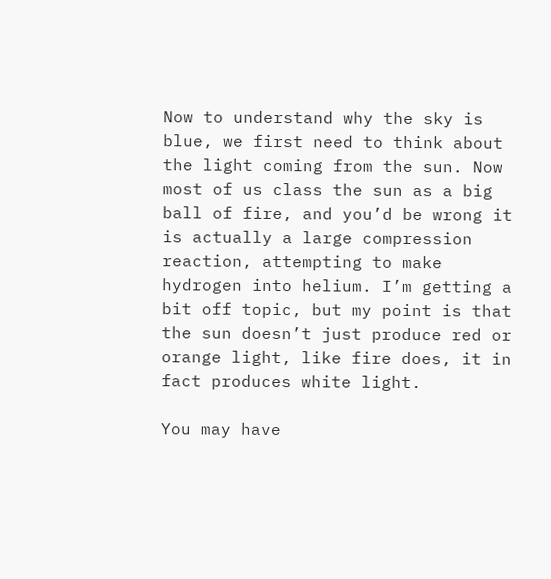Now to understand why the sky is blue, we first need to think about the light coming from the sun. Now most of us class the sun as a big ball of fire, and you’d be wrong it is actually a large compression reaction, attempting to make hydrogen into helium. I’m getting a bit off topic, but my point is that the sun doesn’t just produce red or orange light, like fire does, it in fact produces white light.

You may have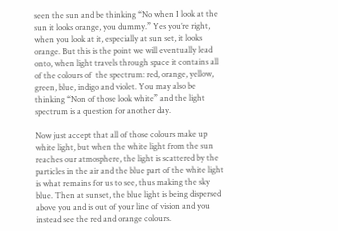seen the sun and be thinking “No when I look at the sun it looks orange, you dummy.” Yes you’re right, when you look at it, especially at sun set, it looks orange. But this is the point we will eventually lead onto, when light travels through space it contains all of the colours of  the spectrum: red, orange, yellow, green, blue, indigo and violet. You may also be thinking “Non of those look white” and the light spectrum is a question for another day.

Now just accept that all of those colours make up white light, but when the white light from the sun reaches our atmosphere, the light is scattered by the particles in the air and the blue part of the white light is what remains for us to see, thus making the sky blue. Then at sunset, the blue light is being dispersed above you and is out of your line of vision and you instead see the red and orange colours.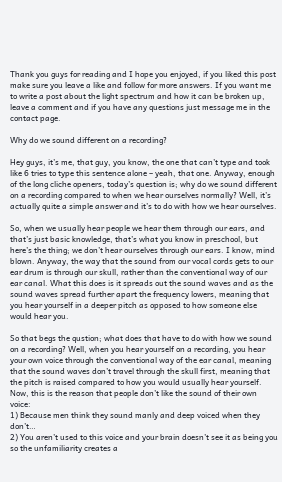Thank you guys for reading and I hope you enjoyed, if you liked this post make sure you leave a like and follow for more answers. If you want me to write a post about the light spectrum and how it can be broken up, leave a comment and if you have any questions just message me in the contact page.

Why do we sound different on a recording?

Hey guys, it’s me, that guy, you know, the one that can’t type and took like 6 tries to type this sentence alone – yeah, that one. Anyway, enough of the long cliche openers, today’s question is; why do we sound different on a recording compared to when we hear ourselves normally? Well, it’s actually quite a simple answer and it’s to do with how we hear ourselves.

So, when we usually hear people we hear them through our ears, and that’s just basic knowledge, that’s what you know in preschool, but here’s the thing; we don’t hear ourselves through our ears. I know, mind blown. Anyway, the way that the sound from our vocal cords gets to our ear drum is through our skull, rather than the conventional way of our ear canal. What this does is it spreads out the sound waves and as the sound waves spread further apart the frequency lowers, meaning that you hear yourself in a deeper pitch as opposed to how someone else would hear you.

So that begs the qustion; what does that have to do with how we sound on a recording? Well, when you hear yourself on a recording, you hear your own voice through the conventional way of the ear canal, meaning that the sound waves don’t travel through the skull first, meaning that the pitch is raised compared to how you would usually hear yourself. Now, this is the reason that people don’t like the sound of their own voice:
1) Because men think they sound manly and deep voiced when they don’t…
2) You aren’t used to this voice and your brain doesn’t see it as being you so the unfamiliarity creates a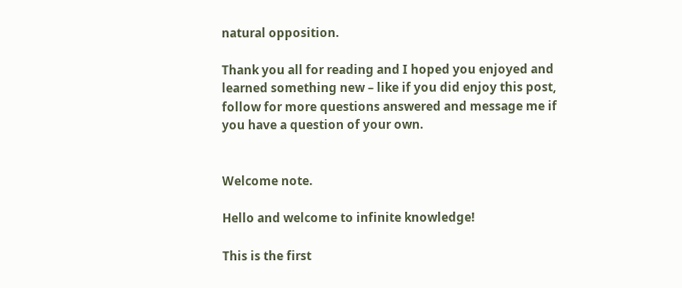natural opposition.

Thank you all for reading and I hoped you enjoyed and learned something new – like if you did enjoy this post, follow for more questions answered and message me if you have a question of your own.


Welcome note.

Hello and welcome to infinite knowledge!

This is the first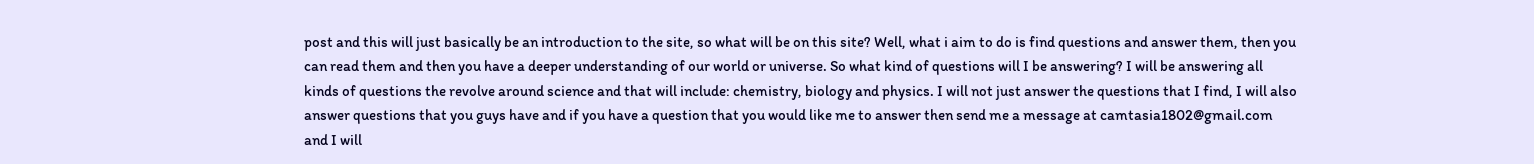post and this will just basically be an introduction to the site, so what will be on this site? Well, what i aim to do is find questions and answer them, then you can read them and then you have a deeper understanding of our world or universe. So what kind of questions will I be answering? I will be answering all kinds of questions the revolve around science and that will include: chemistry, biology and physics. I will not just answer the questions that I find, I will also answer questions that you guys have and if you have a question that you would like me to answer then send me a message at camtasia1802@gmail.com and I will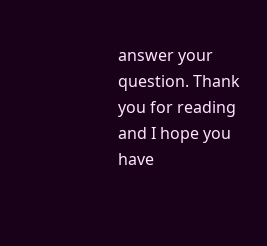answer your question. Thank you for reading and I hope you have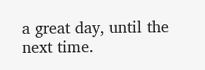a great day, until the next time.